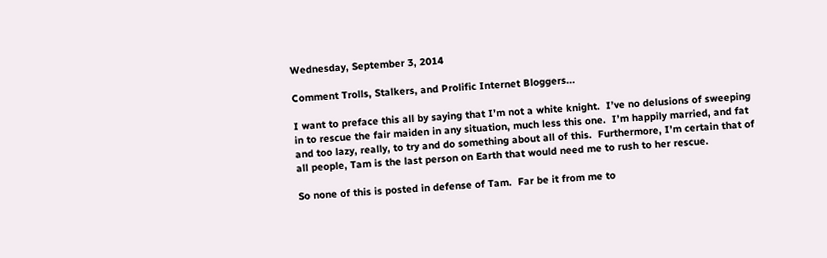Wednesday, September 3, 2014

Comment Trolls, Stalkers, and Prolific Internet Bloggers...

I want to preface this all by saying that I’m not a white knight.  I’ve no delusions of sweeping in to rescue the fair maiden in any situation, much less this one.  I’m happily married, and fat and too lazy, really, to try and do something about all of this.  Furthermore, I’m certain that of all people, Tam is the last person on Earth that would need me to rush to her rescue.

So none of this is posted in defense of Tam.  Far be it from me to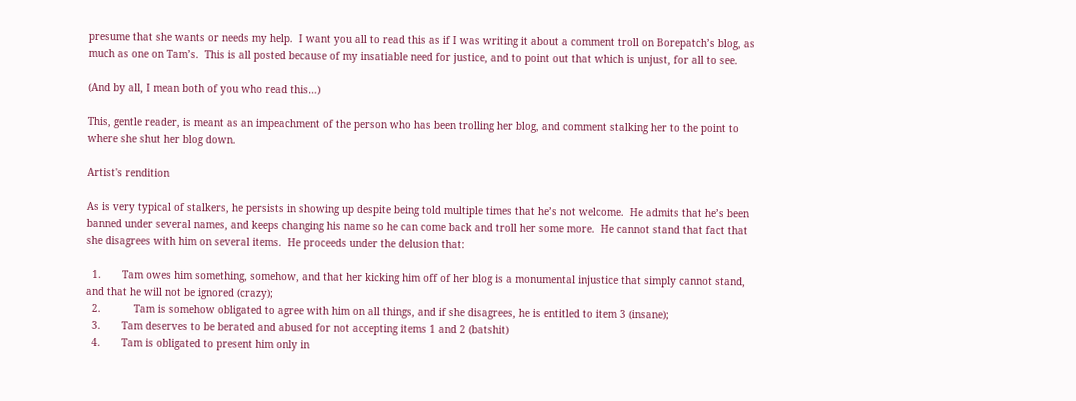presume that she wants or needs my help.  I want you all to read this as if I was writing it about a comment troll on Borepatch’s blog, as much as one on Tam’s.  This is all posted because of my insatiable need for justice, and to point out that which is unjust, for all to see.

(And by all, I mean both of you who read this…)

This, gentle reader, is meant as an impeachment of the person who has been trolling her blog, and comment stalking her to the point to where she shut her blog down.

Artist's rendition

As is very typical of stalkers, he persists in showing up despite being told multiple times that he’s not welcome.  He admits that he’s been banned under several names, and keeps changing his name so he can come back and troll her some more.  He cannot stand that fact that she disagrees with him on several items.  He proceeds under the delusion that:

  1.       Tam owes him something, somehow, and that her kicking him off of her blog is a monumental injustice that simply cannot stand, and that he will not be ignored (crazy);
  2.           Tam is somehow obligated to agree with him on all things, and if she disagrees, he is entitled to item 3 (insane);
  3.       Tam deserves to be berated and abused for not accepting items 1 and 2 (batshit)
  4.       Tam is obligated to present him only in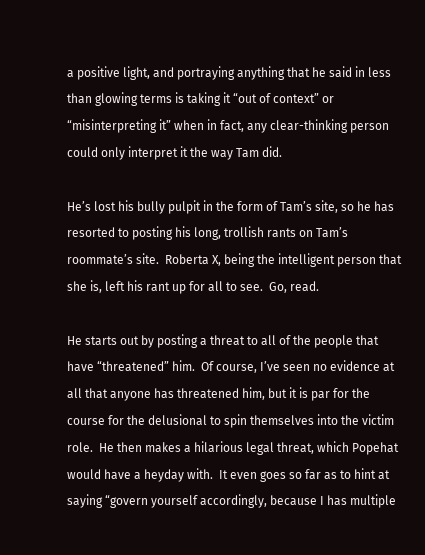a positive light, and portraying anything that he said in less than glowing terms is taking it “out of context” or “misinterpreting it” when in fact, any clear-thinking person could only interpret it the way Tam did.

He’s lost his bully pulpit in the form of Tam’s site, so he has resorted to posting his long, trollish rants on Tam’s roommate’s site.  Roberta X, being the intelligent person that she is, left his rant up for all to see.  Go, read.

He starts out by posting a threat to all of the people that have “threatened” him.  Of course, I’ve seen no evidence at all that anyone has threatened him, but it is par for the course for the delusional to spin themselves into the victim role.  He then makes a hilarious legal threat, which Popehat would have a heyday with.  It even goes so far as to hint at saying “govern yourself accordingly, because I has multiple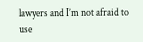lawyers and I’m not afraid to use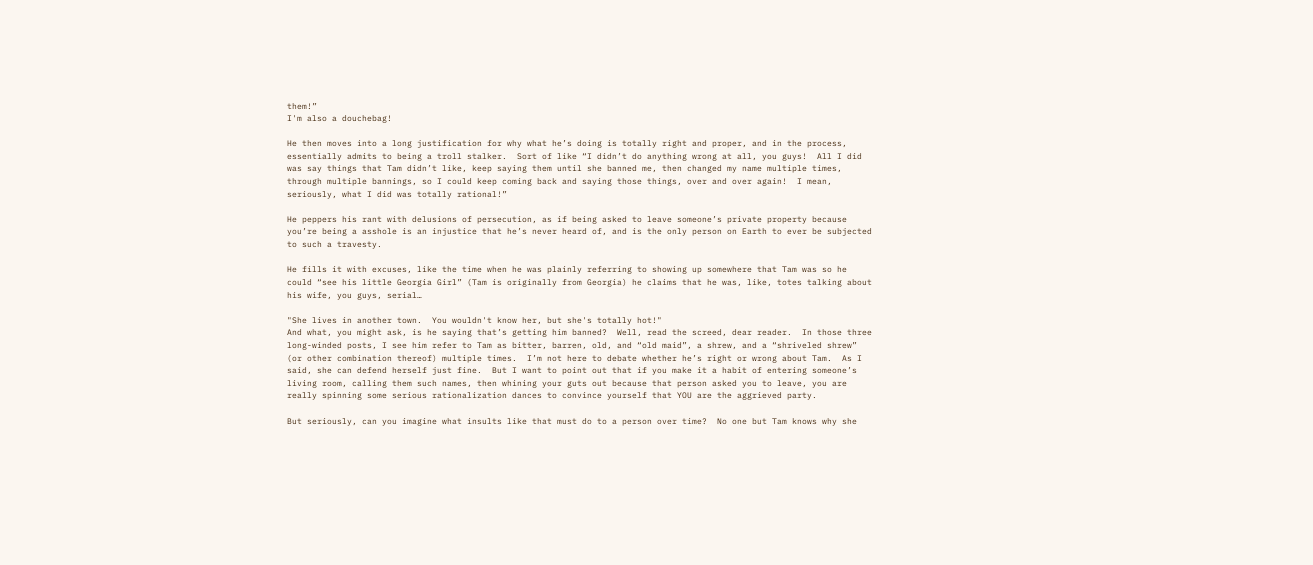them!”
I'm also a douchebag!

He then moves into a long justification for why what he’s doing is totally right and proper, and in the process, essentially admits to being a troll stalker.  Sort of like “I didn’t do anything wrong at all, you guys!  All I did was say things that Tam didn’t like, keep saying them until she banned me, then changed my name multiple times, through multiple bannings, so I could keep coming back and saying those things, over and over again!  I mean, seriously, what I did was totally rational!”

He peppers his rant with delusions of persecution, as if being asked to leave someone’s private property because you’re being a asshole is an injustice that he’s never heard of, and is the only person on Earth to ever be subjected to such a travesty.

He fills it with excuses, like the time when he was plainly referring to showing up somewhere that Tam was so he could “see his little Georgia Girl” (Tam is originally from Georgia) he claims that he was, like, totes talking about his wife, you guys, serial…

"She lives in another town.  You wouldn't know her, but she's totally hot!"
And what, you might ask, is he saying that’s getting him banned?  Well, read the screed, dear reader.  In those three long-winded posts, I see him refer to Tam as bitter, barren, old, and “old maid”, a shrew, and a “shriveled shrew” (or other combination thereof) multiple times.  I’m not here to debate whether he’s right or wrong about Tam.  As I said, she can defend herself just fine.  But I want to point out that if you make it a habit of entering someone’s living room, calling them such names, then whining your guts out because that person asked you to leave, you are really spinning some serious rationalization dances to convince yourself that YOU are the aggrieved party.

But seriously, can you imagine what insults like that must do to a person over time?  No one but Tam knows why she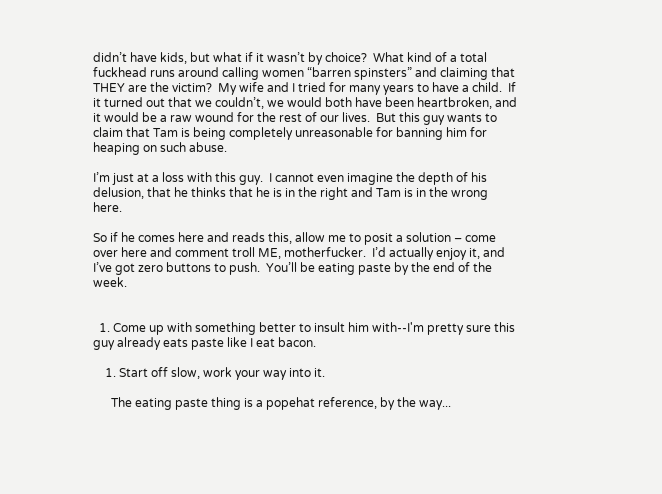didn’t have kids, but what if it wasn’t by choice?  What kind of a total fuckhead runs around calling women “barren spinsters” and claiming that THEY are the victim?  My wife and I tried for many years to have a child.  If it turned out that we couldn’t, we would both have been heartbroken, and it would be a raw wound for the rest of our lives.  But this guy wants to claim that Tam is being completely unreasonable for banning him for heaping on such abuse.

I’m just at a loss with this guy.  I cannot even imagine the depth of his delusion, that he thinks that he is in the right and Tam is in the wrong here.

So if he comes here and reads this, allow me to posit a solution – come over here and comment troll ME, motherfucker.  I’d actually enjoy it, and I’ve got zero buttons to push.  You’ll be eating paste by the end of the week.


  1. Come up with something better to insult him with--I'm pretty sure this guy already eats paste like I eat bacon.

    1. Start off slow, work your way into it.

      The eating paste thing is a popehat reference, by the way...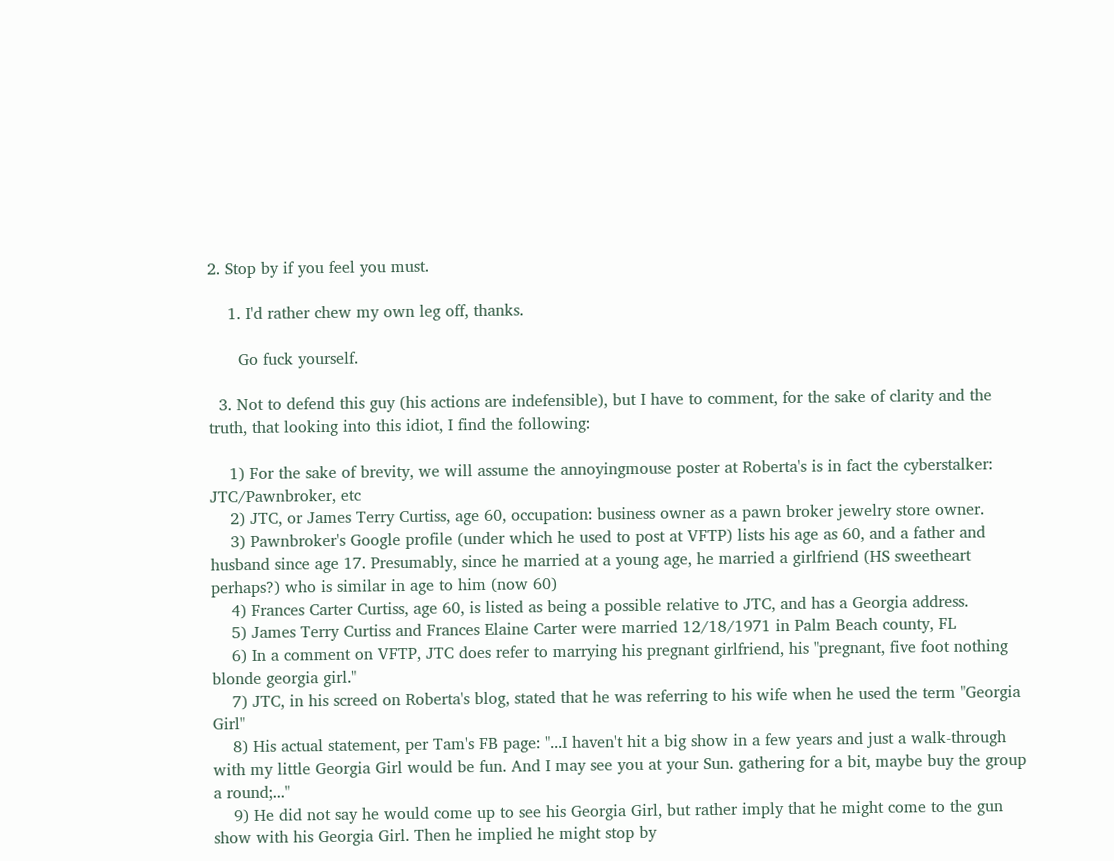2. Stop by if you feel you must.

    1. I'd rather chew my own leg off, thanks.

      Go fuck yourself.

  3. Not to defend this guy (his actions are indefensible), but I have to comment, for the sake of clarity and the truth, that looking into this idiot, I find the following:

    1) For the sake of brevity, we will assume the annoyingmouse poster at Roberta's is in fact the cyberstalker: JTC/Pawnbroker, etc
    2) JTC, or James Terry Curtiss, age 60, occupation: business owner as a pawn broker jewelry store owner.
    3) Pawnbroker's Google profile (under which he used to post at VFTP) lists his age as 60, and a father and husband since age 17. Presumably, since he married at a young age, he married a girlfriend (HS sweetheart perhaps?) who is similar in age to him (now 60)
    4) Frances Carter Curtiss, age 60, is listed as being a possible relative to JTC, and has a Georgia address.
    5) James Terry Curtiss and Frances Elaine Carter were married 12/18/1971 in Palm Beach county, FL
    6) In a comment on VFTP, JTC does refer to marrying his pregnant girlfriend, his "pregnant, five foot nothing blonde georgia girl."
    7) JTC, in his screed on Roberta's blog, stated that he was referring to his wife when he used the term "Georgia Girl"
    8) His actual statement, per Tam's FB page: "...I haven't hit a big show in a few years and just a walk-through with my little Georgia Girl would be fun. And I may see you at your Sun. gathering for a bit, maybe buy the group a round;..."
    9) He did not say he would come up to see his Georgia Girl, but rather imply that he might come to the gun show with his Georgia Girl. Then he implied he might stop by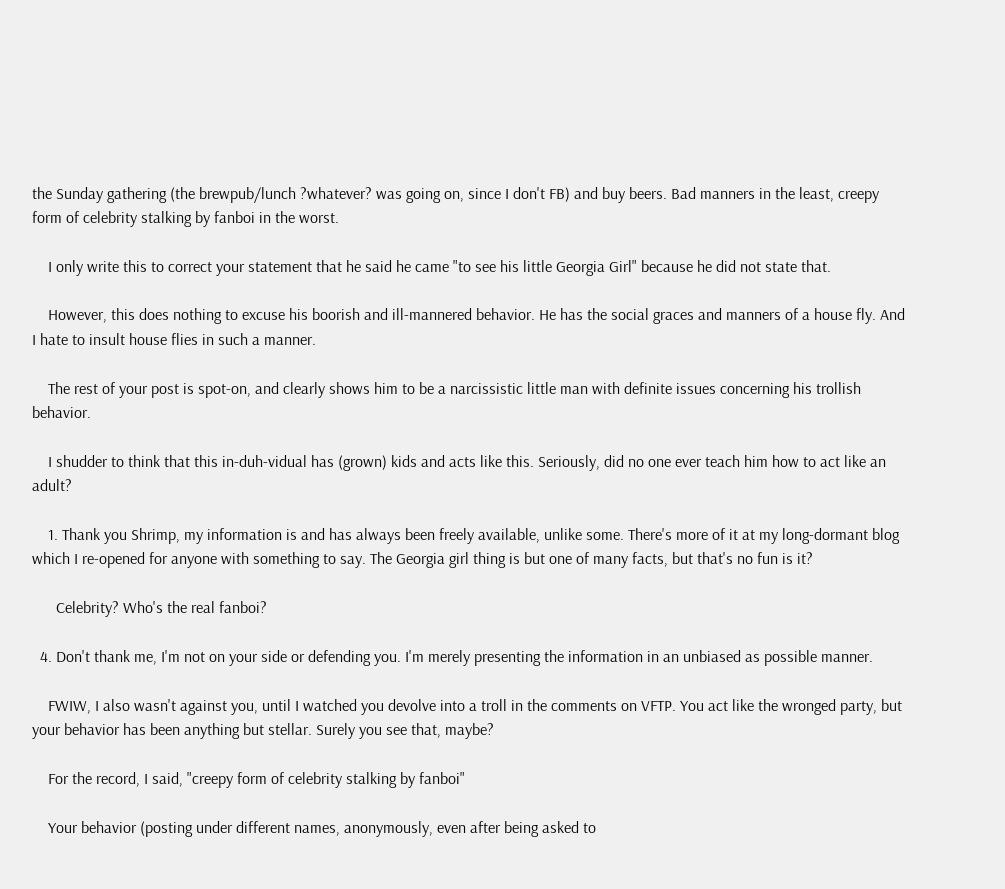the Sunday gathering (the brewpub/lunch ?whatever? was going on, since I don't FB) and buy beers. Bad manners in the least, creepy form of celebrity stalking by fanboi in the worst.

    I only write this to correct your statement that he said he came "to see his little Georgia Girl" because he did not state that.

    However, this does nothing to excuse his boorish and ill-mannered behavior. He has the social graces and manners of a house fly. And I hate to insult house flies in such a manner.

    The rest of your post is spot-on, and clearly shows him to be a narcissistic little man with definite issues concerning his trollish behavior.

    I shudder to think that this in-duh-vidual has (grown) kids and acts like this. Seriously, did no one ever teach him how to act like an adult?

    1. Thank you Shrimp, my information is and has always been freely available, unlike some. There's more of it at my long-dormant blog which I re-opened for anyone with something to say. The Georgia girl thing is but one of many facts, but that's no fun is it?

      Celebrity? Who's the real fanboi?

  4. Don't thank me, I'm not on your side or defending you. I'm merely presenting the information in an unbiased as possible manner.

    FWIW, I also wasn't against you, until I watched you devolve into a troll in the comments on VFTP. You act like the wronged party, but your behavior has been anything but stellar. Surely you see that, maybe?

    For the record, I said, "creepy form of celebrity stalking by fanboi"

    Your behavior (posting under different names, anonymously, even after being asked to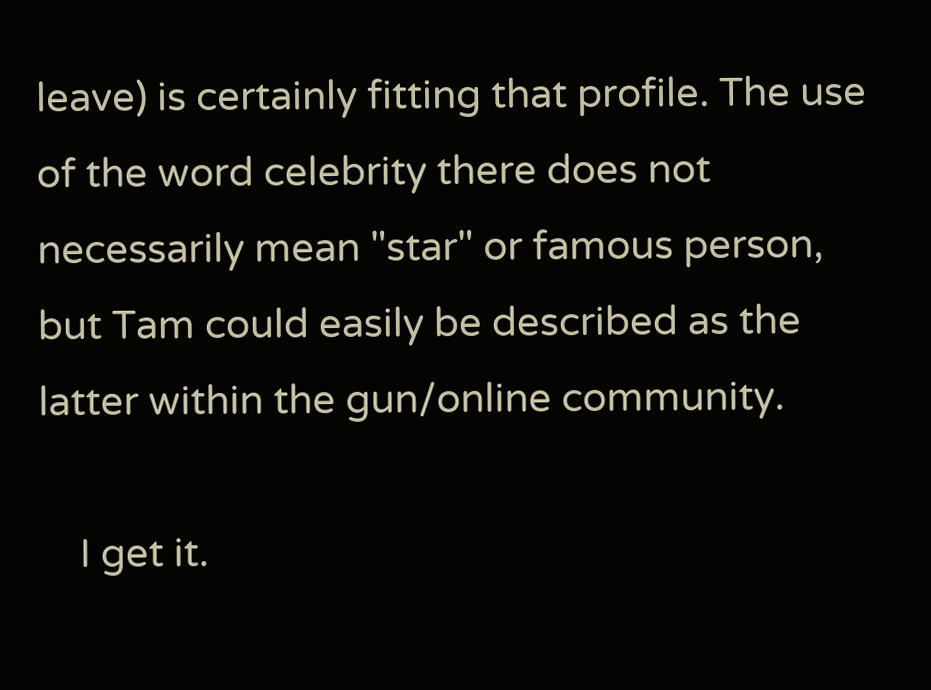leave) is certainly fitting that profile. The use of the word celebrity there does not necessarily mean "star" or famous person, but Tam could easily be described as the latter within the gun/online community.

    I get it.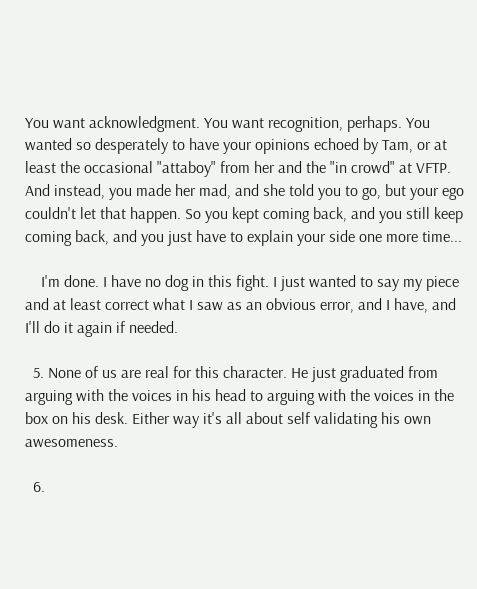You want acknowledgment. You want recognition, perhaps. You wanted so desperately to have your opinions echoed by Tam, or at least the occasional "attaboy" from her and the "in crowd" at VFTP. And instead, you made her mad, and she told you to go, but your ego couldn't let that happen. So you kept coming back, and you still keep coming back, and you just have to explain your side one more time...

    I'm done. I have no dog in this fight. I just wanted to say my piece and at least correct what I saw as an obvious error, and I have, and I'll do it again if needed.

  5. None of us are real for this character. He just graduated from arguing with the voices in his head to arguing with the voices in the box on his desk. Either way it's all about self validating his own awesomeness.

  6.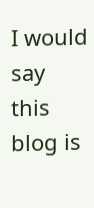I would say this blog is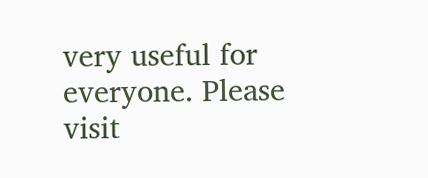very useful for everyone. Please visit